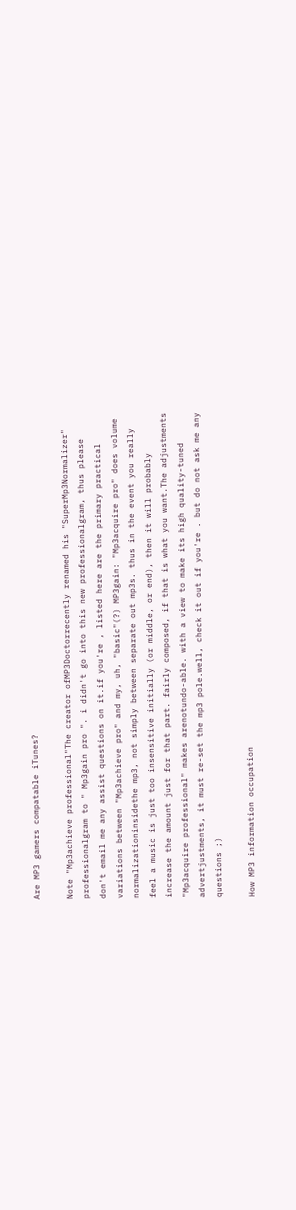Are MP3 gamers compatable iTunes?

Note "Mp3achieve professional"The creator ofMP3Doctorrecently renamed his "SuperMp3Normalizer" professionalgram to " Mp3gain pro ". i didn't go into this new professionalgram, thus please don't email me any assist questions on it.if you're , listed here are the primary practical variations between "Mp3achieve pro" and my, uh, "basic"(?) MP3gain: "Mp3acquire pro" does volume normalizationinsidethe mp3, not simply between separate out mp3s. thus in the event you really feel a music is just too insensitive initially (or middle, or end), then it will probably increase the amount just for that part. fairly composed, if that is what you want.The adjustments "Mp3acquire professional" makes arenotundo-able. with a view to make its high quality-tuned advertjustments, it must re-set the mp3 pole.well, check it out if you're . but do not ask me any questions ;)

How MP3 information occupation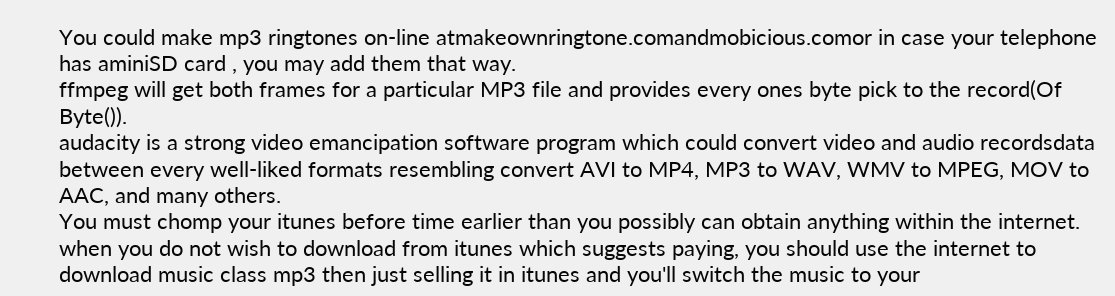You could make mp3 ringtones on-line atmakeownringtone.comandmobicious.comor in case your telephone has aminiSD card , you may add them that way.
ffmpeg will get both frames for a particular MP3 file and provides every ones byte pick to the record(Of Byte()).
audacity is a strong video emancipation software program which could convert video and audio recordsdata between every well-liked formats resembling convert AVI to MP4, MP3 to WAV, WMV to MPEG, MOV to AAC, and many others.
You must chomp your itunes before time earlier than you possibly can obtain anything within the internet. when you do not wish to download from itunes which suggests paying, you should use the internet to download music class mp3 then just selling it in itunes and you'll switch the music to your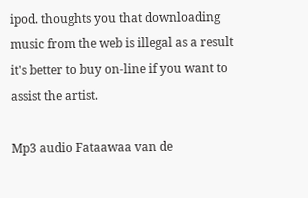ipod. thoughts you that downloading music from the web is illegal as a result it's better to buy on-line if you want to assist the artist.

Mp3 audio Fataawaa van de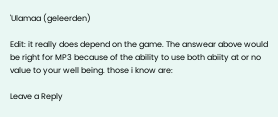'Ulamaa (geleerden)

Edit: it really does depend on the game. The answear above would be right for MP3 because of the ability to use both abiity at or no value to your well being. those i know are:

Leave a Reply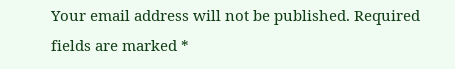Your email address will not be published. Required fields are marked *